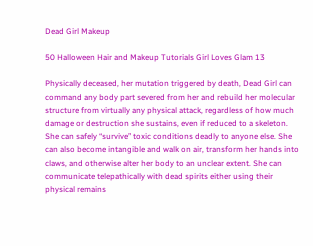Dead Girl Makeup

50 Halloween Hair and Makeup Tutorials Girl Loves Glam 13

Physically deceased, her mutation triggered by death, Dead Girl can command any body part severed from her and rebuild her molecular structure from virtually any physical attack, regardless of how much damage or destruction she sustains, even if reduced to a skeleton. She can safely “survive” toxic conditions deadly to anyone else. She can also become intangible and walk on air, transform her hands into claws, and otherwise alter her body to an unclear extent. She can communicate telepathically with dead spirits either using their physical remains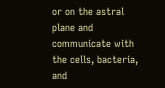or on the astral plane and communicate with the cells, bacteria, and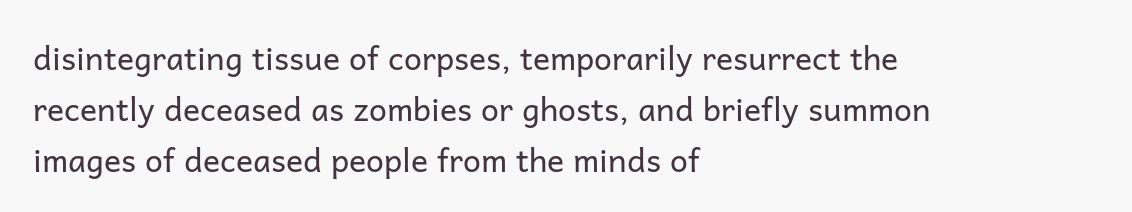disintegrating tissue of corpses, temporarily resurrect the recently deceased as zombies or ghosts, and briefly summon images of deceased people from the minds of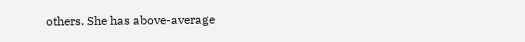others. She has above-average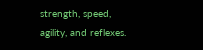strength, speed, agility, and reflexes.